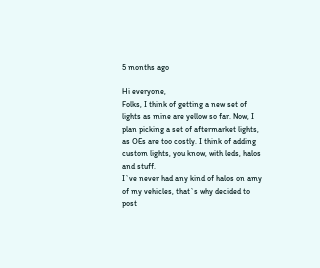5 months ago

Hi everyone,
Folks, I think of getting a new set of lights as mine are yellow so far. Now, I plan picking a set of aftermarket lights, as OEs are too costly. I think of adding custom lights, you know, with leds, halos and stuff.
I`ve never had any kind of halos on amy of my vehicles, that`s why decided to post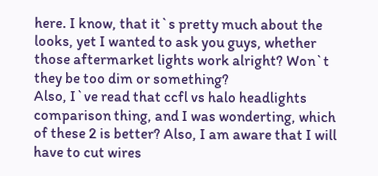here. I know, that it`s pretty much about the looks, yet I wanted to ask you guys, whether those aftermarket lights work alright? Won`t they be too dim or something?
Also, I`ve read that ccfl vs halo headlights comparison thing, and I was wonderting, which of these 2 is better? Also, I am aware that I will have to cut wires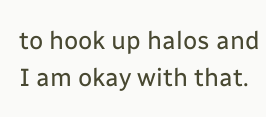to hook up halos and I am okay with that.